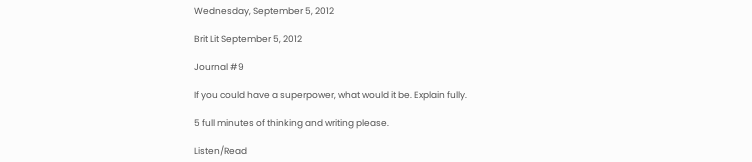Wednesday, September 5, 2012

Brit Lit September 5, 2012

Journal #9

If you could have a superpower, what would it be. Explain fully.

5 full minutes of thinking and writing please.

Listen/Read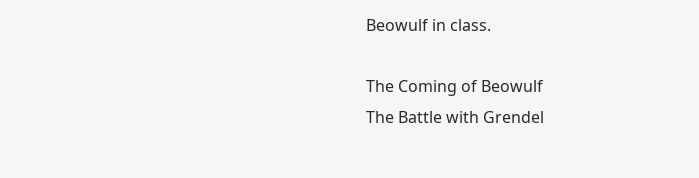Beowulf in class.

The Coming of Beowulf
The Battle with Grendel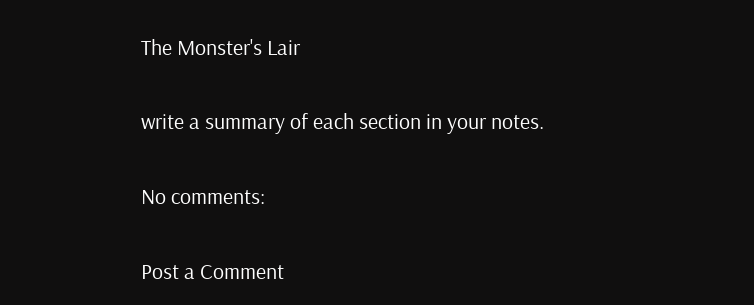The Monster's Lair

write a summary of each section in your notes.

No comments:

Post a Comment